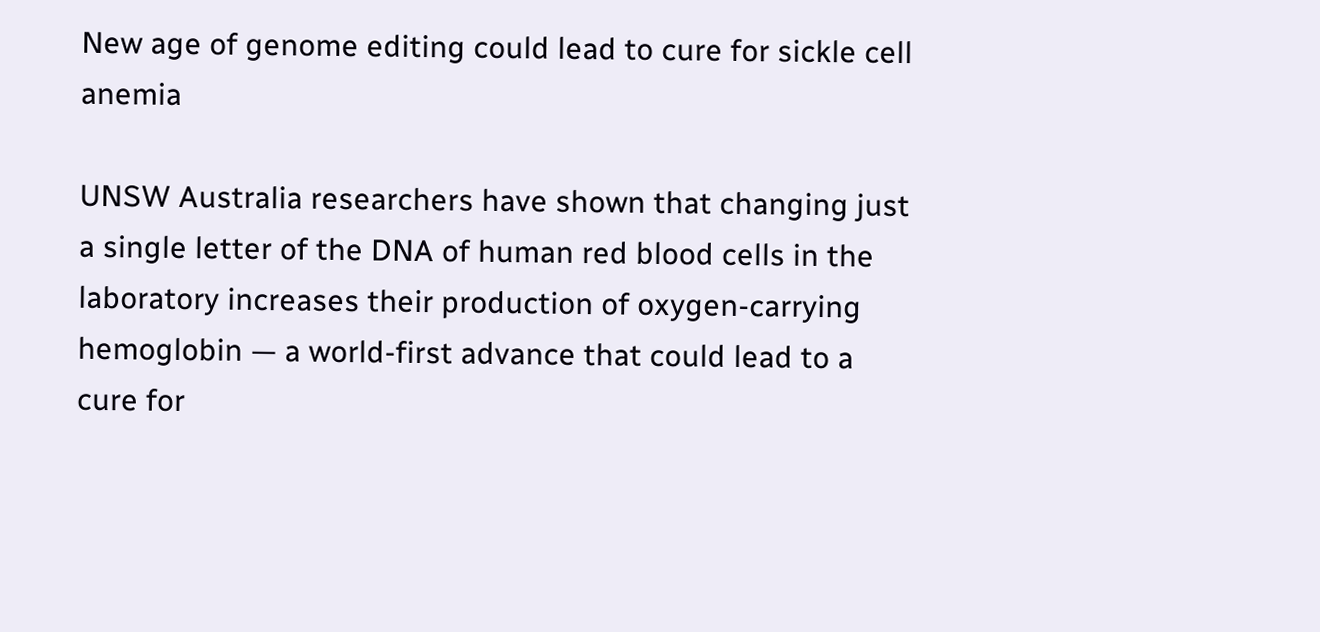New age of genome editing could lead to cure for sickle cell anemia

UNSW Australia researchers have shown that changing just a single letter of the DNA of human red blood cells in the laboratory increases their production of oxygen-carrying hemoglobin — a world-first advance that could lead to a cure for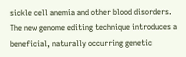sickle cell anemia and other blood disorders. The new genome editing technique introduces a beneficial, naturally occurring genetic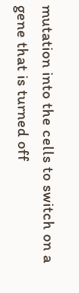mutation into the cells to switch on a gene that is turned off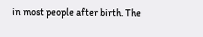in most people after birth. The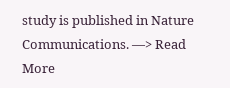study is published in Nature Communications. —> Read More